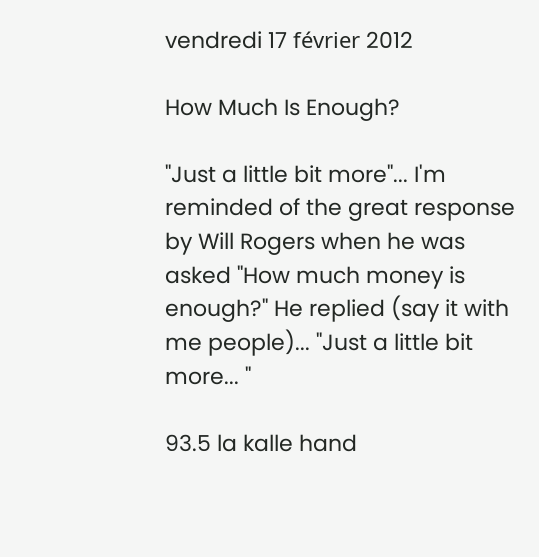vendredi 17 février 2012

How Much Is Enough?

"Just a little bit more"... I'm reminded of the great response by Will Rogers when he was asked "How much money is enough?" He replied (say it with me people)... "Just a little bit more... "

93.5 la kalle hand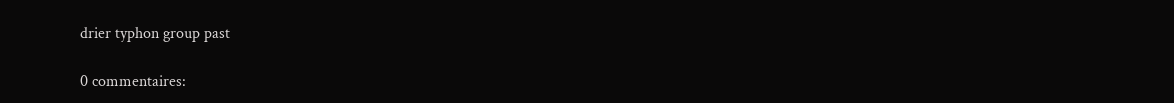drier typhon group past

0 commentaires: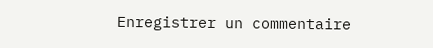Enregistrer un commentaire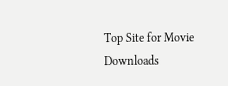Top Site for Movie Downloads